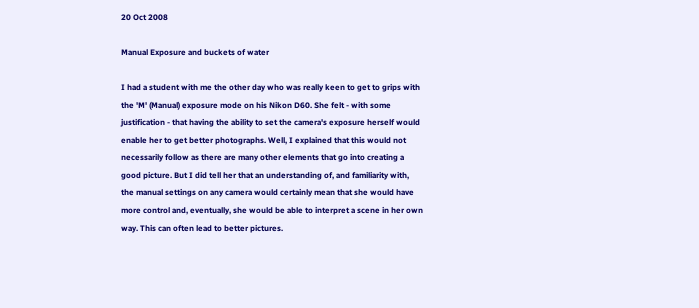20 Oct 2008

Manual Exposure and buckets of water

I had a student with me the other day who was really keen to get to grips with the 'M' (Manual) exposure mode on his Nikon D60. She felt - with some justification - that having the ability to set the camera's exposure herself would enable her to get better photographs. Well, I explained that this would not necessarily follow as there are many other elements that go into creating a good picture. But I did tell her that an understanding of, and familiarity with, the manual settings on any camera would certainly mean that she would have more control and, eventually, she would be able to interpret a scene in her own way. This can often lead to better pictures.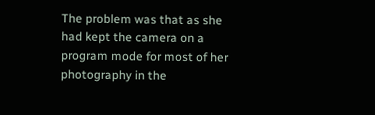The problem was that as she had kept the camera on a program mode for most of her photography in the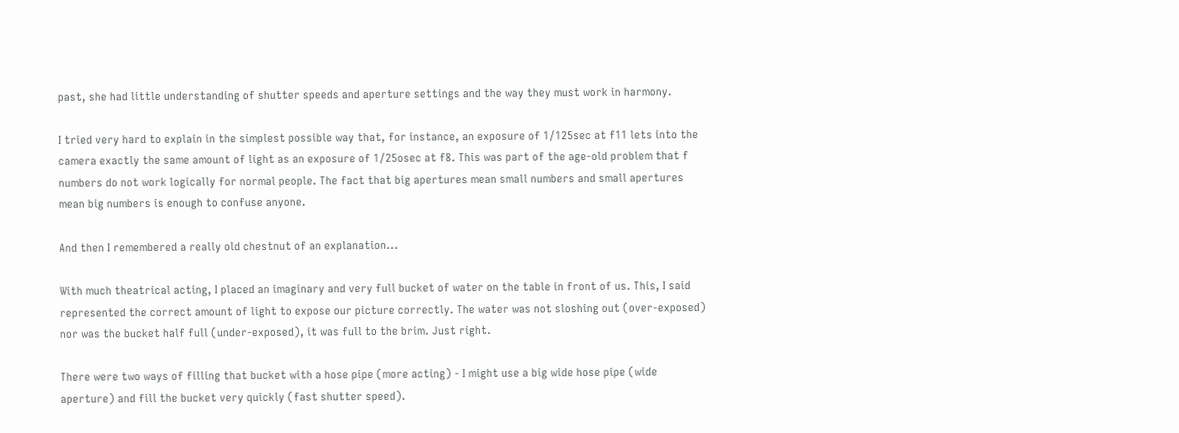past, she had little understanding of shutter speeds and aperture settings and the way they must work in harmony.

I tried very hard to explain in the simplest possible way that, for instance, an exposure of 1/125sec at f11 lets into the camera exactly the same amount of light as an exposure of 1/25osec at f8. This was part of the age-old problem that f numbers do not work logically for normal people. The fact that big apertures mean small numbers and small apertures mean big numbers is enough to confuse anyone.

And then I remembered a really old chestnut of an explanation...

With much theatrical acting, I placed an imaginary and very full bucket of water on the table in front of us. This, I said represented the correct amount of light to expose our picture correctly. The water was not sloshing out (over-exposed) nor was the bucket half full (under-exposed), it was full to the brim. Just right.

There were two ways of filling that bucket with a hose pipe (more acting) - I might use a big wide hose pipe (wide aperture) and fill the bucket very quickly (fast shutter speed).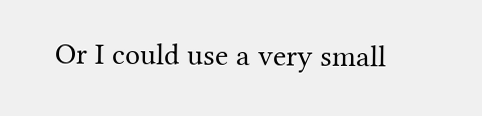Or I could use a very small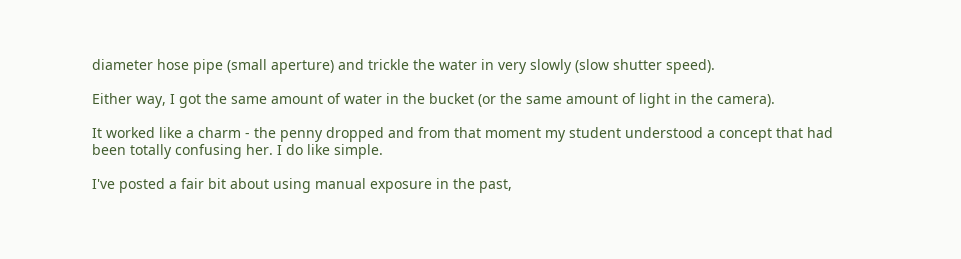diameter hose pipe (small aperture) and trickle the water in very slowly (slow shutter speed).

Either way, I got the same amount of water in the bucket (or the same amount of light in the camera).

It worked like a charm - the penny dropped and from that moment my student understood a concept that had been totally confusing her. I do like simple.

I've posted a fair bit about using manual exposure in the past,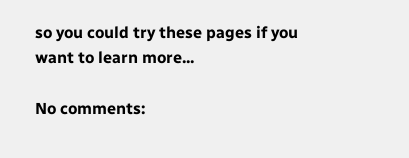so you could try these pages if you want to learn more...

No comments: